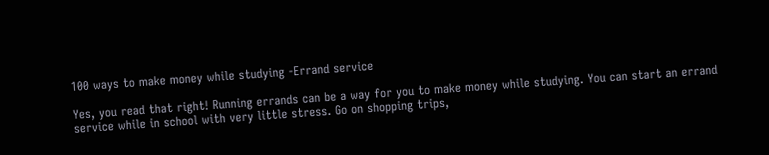100 ways to make money while studying -Errand service

Yes, you read that right! Running errands can be a way for you to make money while studying. You can start an errand service while in school with very little stress. Go on shopping trips,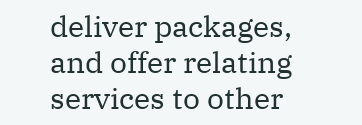deliver packages, and offer relating services to other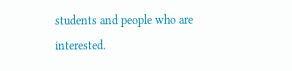students and people who are interested.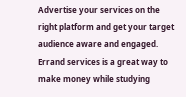Advertise your services on the right platform and get your target audience aware and engaged. Errand services is a great way to make money while studying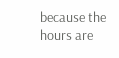because the hours are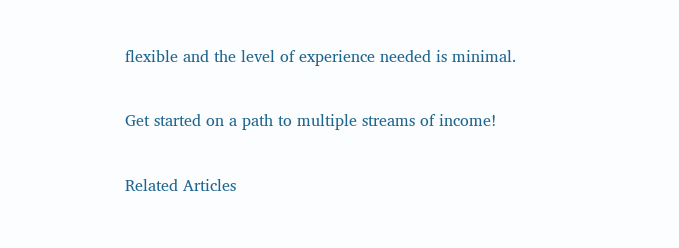flexible and the level of experience needed is minimal.

Get started on a path to multiple streams of income!

Related Articles